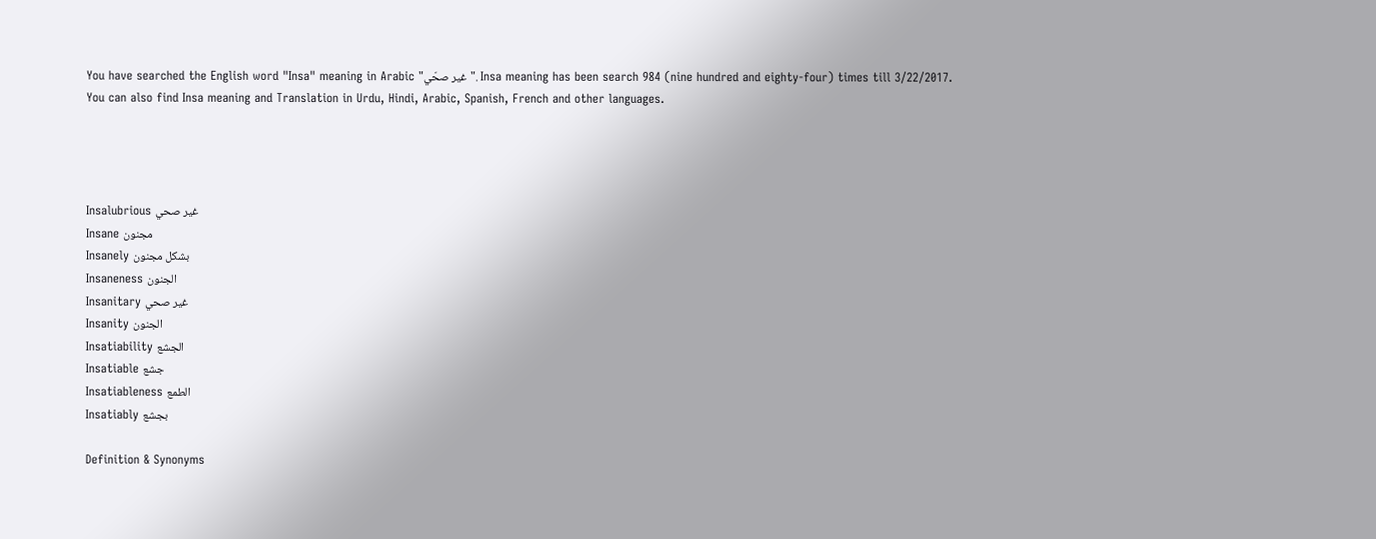You have searched the English word "Insa" meaning in Arabic "غير صحّي". Insa meaning has been search 984 (nine hundred and eighty-four) times till 3/22/2017. You can also find Insa meaning and Translation in Urdu, Hindi, Arabic, Spanish, French and other languages.




Insalubrious غير صحي
Insane مجنون
Insanely بشكل مجنون
Insaneness الجنون
Insanitary غير صحي
Insanity الجنون
Insatiability الجشع
Insatiable جشع
Insatiableness الطمع
Insatiably بجشع

Definition & Synonyms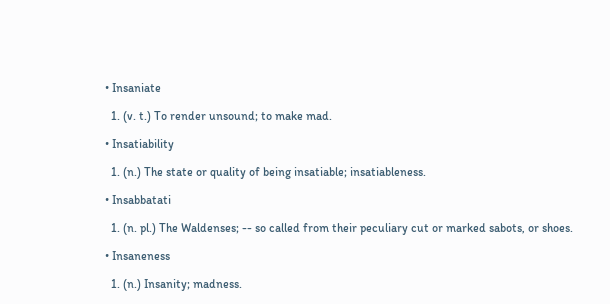• Insaniate

  1. (v. t.) To render unsound; to make mad.

• Insatiability

  1. (n.) The state or quality of being insatiable; insatiableness.

• Insabbatati

  1. (n. pl.) The Waldenses; -- so called from their peculiary cut or marked sabots, or shoes.

• Insaneness

  1. (n.) Insanity; madness.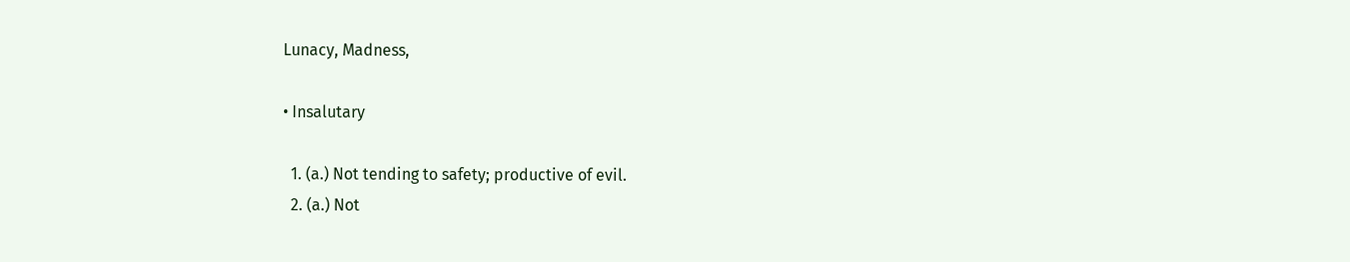Lunacy, Madness,

• Insalutary

  1. (a.) Not tending to safety; productive of evil.
  2. (a.) Not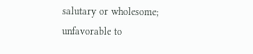salutary or wholesome; unfavorable to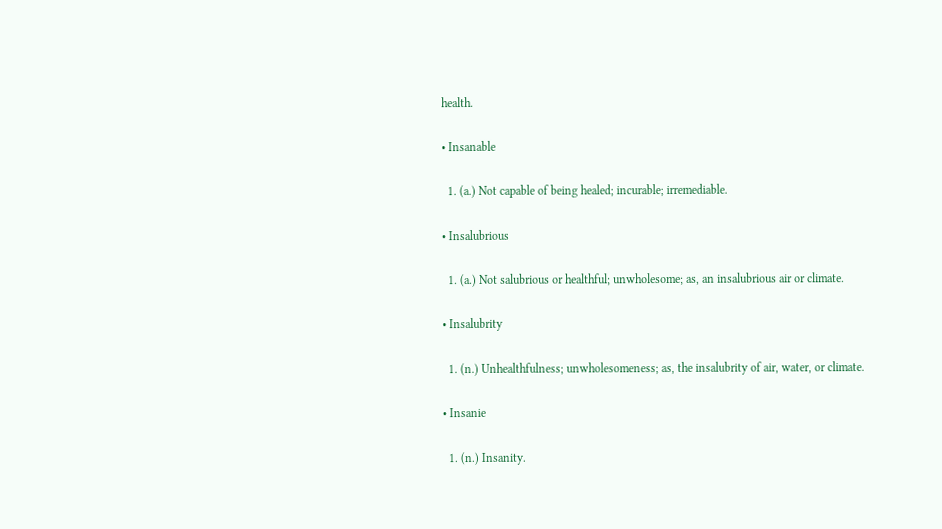health.

• Insanable

  1. (a.) Not capable of being healed; incurable; irremediable.

• Insalubrious

  1. (a.) Not salubrious or healthful; unwholesome; as, an insalubrious air or climate.

• Insalubrity

  1. (n.) Unhealthfulness; unwholesomeness; as, the insalubrity of air, water, or climate.

• Insanie

  1. (n.) Insanity.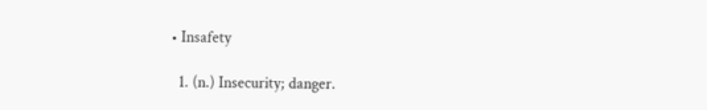• Insafety

  1. (n.) Insecurity; danger.